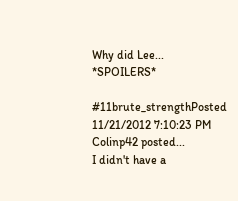Why did Lee... *SPOILERS*

#11brute_strengthPosted 11/21/2012 7:10:23 PM
Colinp42 posted...
I didn't have a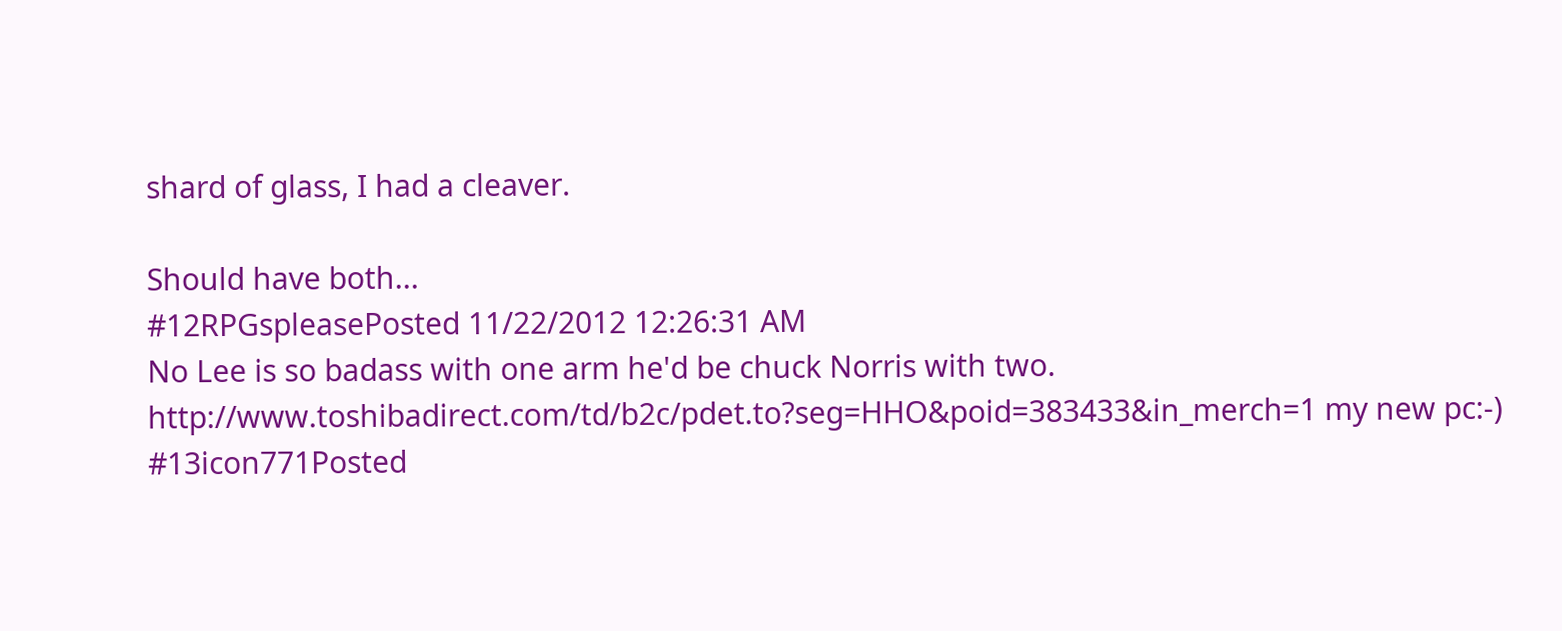shard of glass, I had a cleaver.

Should have both...
#12RPGspleasePosted 11/22/2012 12:26:31 AM
No Lee is so badass with one arm he'd be chuck Norris with two.
http://www.toshibadirect.com/td/b2c/pdet.to?seg=HHO&poid=383433&in_merch=1 my new pc:-)
#13icon771Posted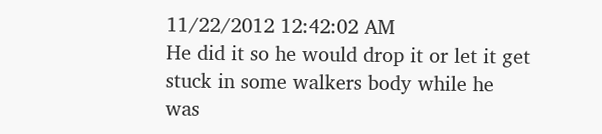11/22/2012 12:42:02 AM
He did it so he would drop it or let it get stuck in some walkers body while he was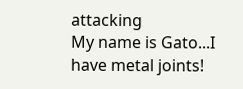attacking
My name is Gato...I have metal joints!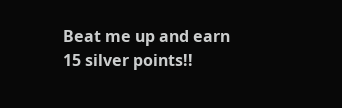Beat me up and earn 15 silver points!!